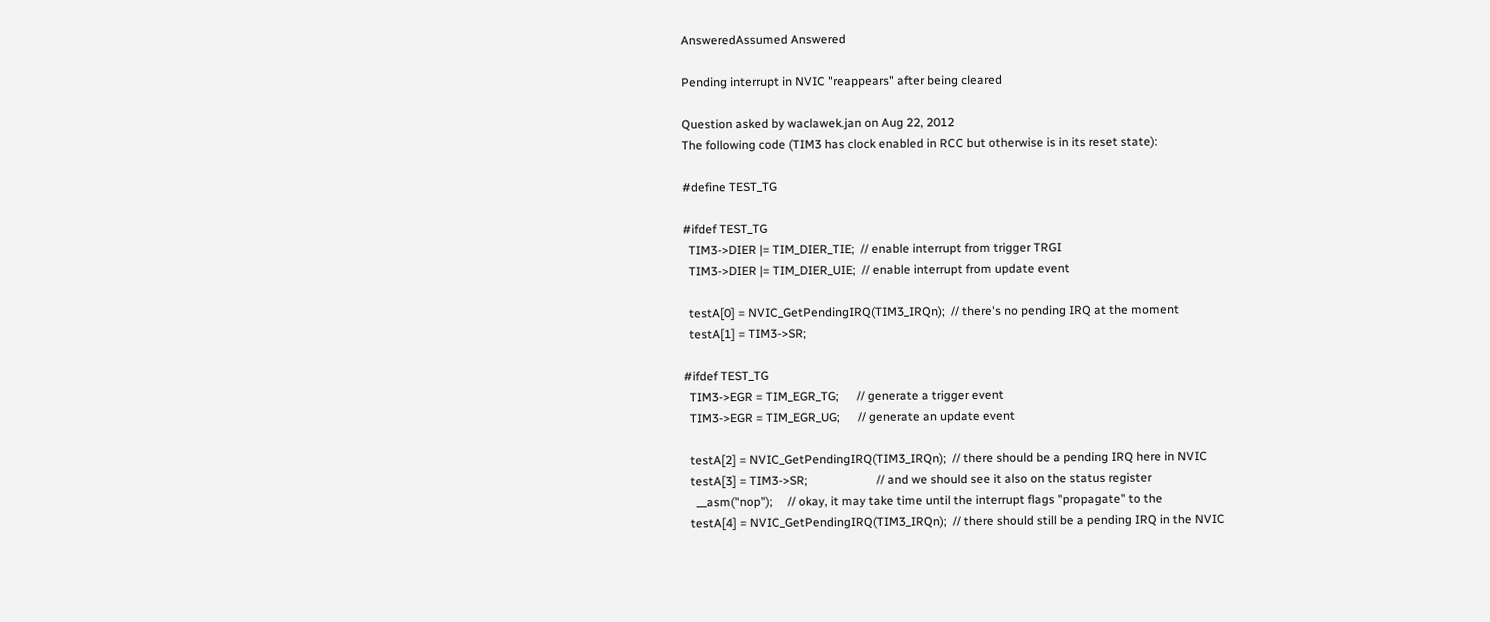AnsweredAssumed Answered

Pending interrupt in NVIC "reappears" after being cleared

Question asked by waclawek.jan on Aug 22, 2012
The following code (TIM3 has clock enabled in RCC but otherwise is in its reset state):

#define TEST_TG

#ifdef TEST_TG
  TIM3->DIER |= TIM_DIER_TIE;  // enable interrupt from trigger TRGI
  TIM3->DIER |= TIM_DIER_UIE;  // enable interrupt from update event

  testA[0] = NVIC_GetPendingIRQ(TIM3_IRQn);  // there's no pending IRQ at the moment
  testA[1] = TIM3->SR;

#ifdef TEST_TG
  TIM3->EGR = TIM_EGR_TG;      // generate a trigger event
  TIM3->EGR = TIM_EGR_UG;      // generate an update event

  testA[2] = NVIC_GetPendingIRQ(TIM3_IRQn);  // there should be a pending IRQ here in NVIC
  testA[3] = TIM3->SR;                       // and we should see it also on the status register
    __asm("nop");     // okay, it may take time until the interrupt flags "propagate" to the
  testA[4] = NVIC_GetPendingIRQ(TIM3_IRQn);  // there should still be a pending IRQ in the NVIC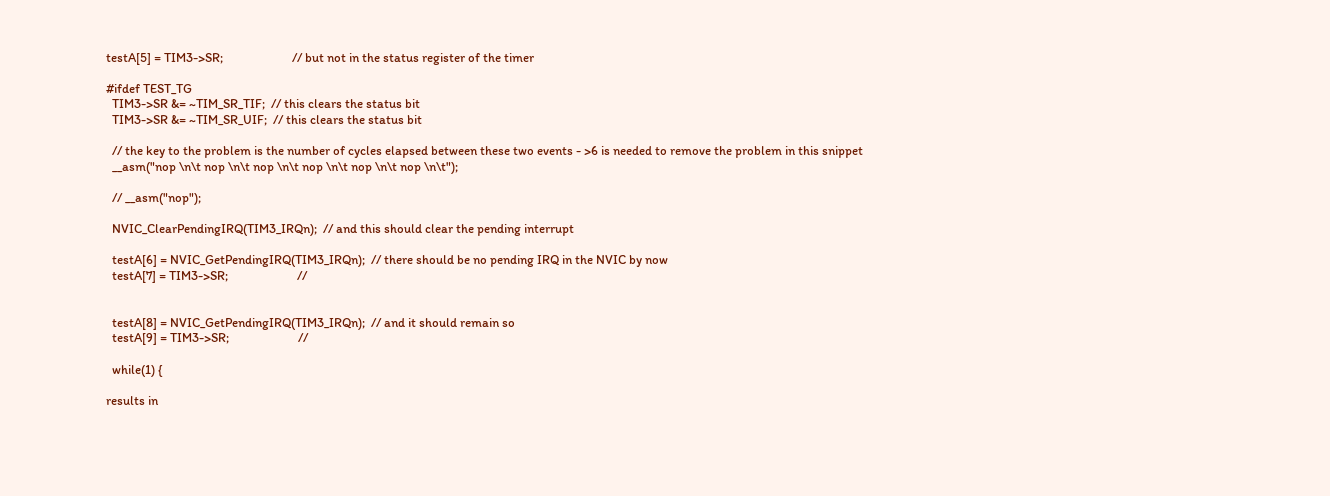testA[5] = TIM3->SR;                       // but not in the status register of the timer

#ifdef TEST_TG
  TIM3->SR &= ~TIM_SR_TIF;  // this clears the status bit
  TIM3->SR &= ~TIM_SR_UIF;  // this clears the status bit

  // the key to the problem is the number of cycles elapsed between these two events - >6 is needed to remove the problem in this snippet
  __asm("nop \n\t nop \n\t nop \n\t nop \n\t nop \n\t nop \n\t");

  // __asm("nop");

  NVIC_ClearPendingIRQ(TIM3_IRQn);  // and this should clear the pending interrupt

  testA[6] = NVIC_GetPendingIRQ(TIM3_IRQn);  // there should be no pending IRQ in the NVIC by now
  testA[7] = TIM3->SR;                       //


  testA[8] = NVIC_GetPendingIRQ(TIM3_IRQn);  // and it should remain so
  testA[9] = TIM3->SR;                       //

  while(1) {

results in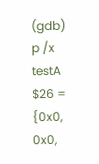(gdb) p /x testA
$26 = {0x0, 0x0,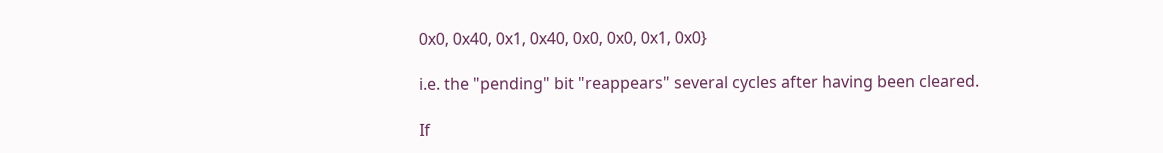0x0, 0x40, 0x1, 0x40, 0x0, 0x0, 0x1, 0x0}

i.e. the "pending" bit "reappears" several cycles after having been cleared.

If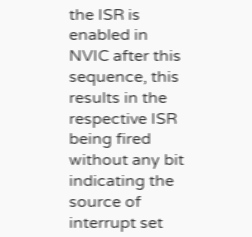the ISR is enabled in NVIC after this sequence, this results in the respective ISR being fired without any bit indicating the source of interrupt set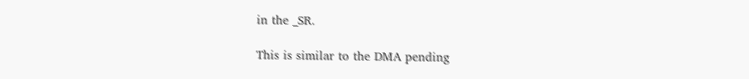in the _SR.

This is similar to the DMA pending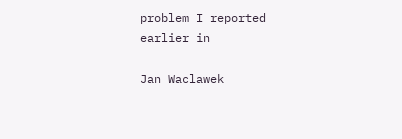problem I reported earlier in

Jan Waclawek